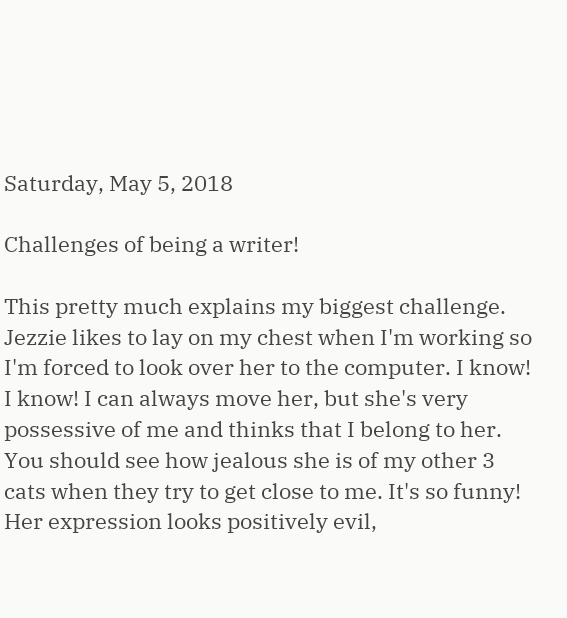Saturday, May 5, 2018

Challenges of being a writer!

This pretty much explains my biggest challenge. Jezzie likes to lay on my chest when I'm working so I'm forced to look over her to the computer. I know! I know! I can always move her, but she's very possessive of me and thinks that I belong to her. You should see how jealous she is of my other 3 cats when they try to get close to me. It's so funny! Her expression looks positively evil,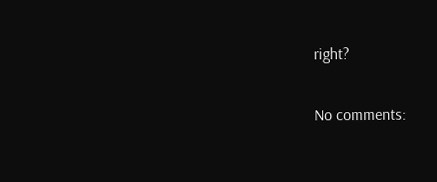right?

No comments: